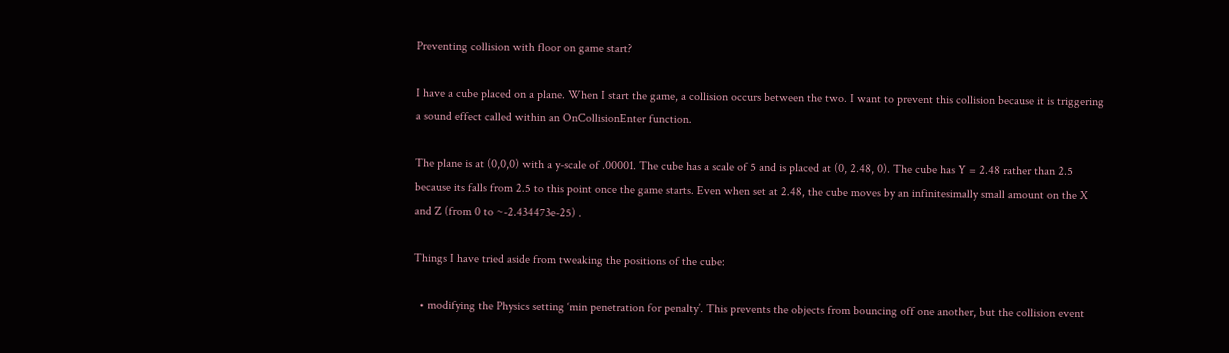Preventing collision with floor on game start?

I have a cube placed on a plane. When I start the game, a collision occurs between the two. I want to prevent this collision because it is triggering a sound effect called within an OnCollisionEnter function.

The plane is at (0,0,0) with a y-scale of .00001. The cube has a scale of 5 and is placed at (0, 2.48, 0). The cube has Y = 2.48 rather than 2.5 because its falls from 2.5 to this point once the game starts. Even when set at 2.48, the cube moves by an infinitesimally small amount on the X and Z (from 0 to ~-2.434473e-25) .

Things I have tried aside from tweaking the positions of the cube:

  • modifying the Physics setting ‘min penetration for penalty’. This prevents the objects from bouncing off one another, but the collision event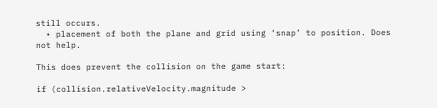still occurs.
  • placement of both the plane and grid using ‘snap’ to position. Does not help.

This does prevent the collision on the game start:

if (collision.relativeVelocity.magnitude >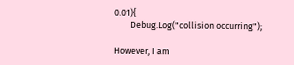0.01){
        Debug.Log("collision occurring");

However, I am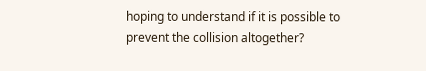hoping to understand if it is possible to prevent the collision altogether?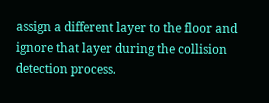assign a different layer to the floor and ignore that layer during the collision detection process.